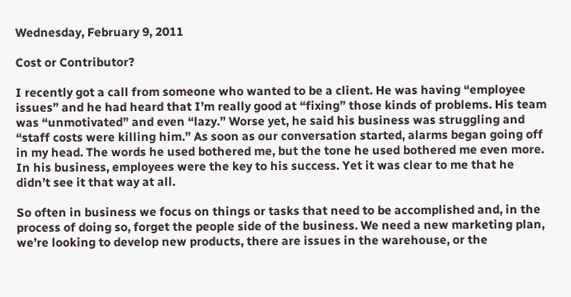Wednesday, February 9, 2011

Cost or Contributor?

I recently got a call from someone who wanted to be a client. He was having “employee issues” and he had heard that I’m really good at “fixing” those kinds of problems. His team was “unmotivated” and even “lazy.” Worse yet, he said his business was struggling and “staff costs were killing him.” As soon as our conversation started, alarms began going off in my head. The words he used bothered me, but the tone he used bothered me even more. In his business, employees were the key to his success. Yet it was clear to me that he didn’t see it that way at all.

So often in business we focus on things or tasks that need to be accomplished and, in the process of doing so, forget the people side of the business. We need a new marketing plan, we’re looking to develop new products, there are issues in the warehouse, or the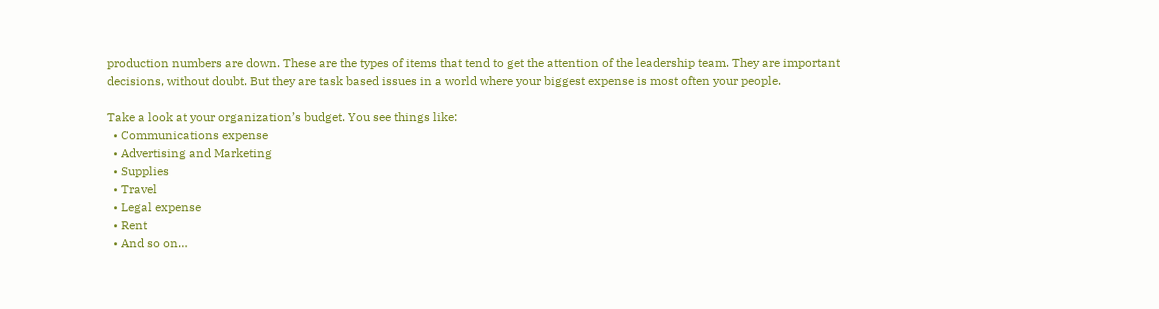production numbers are down. These are the types of items that tend to get the attention of the leadership team. They are important decisions, without doubt. But they are task based issues in a world where your biggest expense is most often your people.

Take a look at your organization’s budget. You see things like:
  • Communications expense
  • Advertising and Marketing
  • Supplies
  • Travel
  • Legal expense
  • Rent
  • And so on…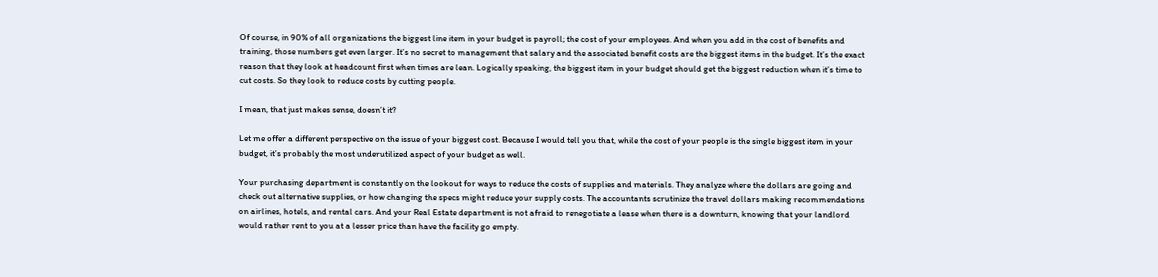Of course, in 90% of all organizations the biggest line item in your budget is payroll; the cost of your employees. And when you add in the cost of benefits and training, those numbers get even larger. It’s no secret to management that salary and the associated benefit costs are the biggest items in the budget. It’s the exact reason that they look at headcount first when times are lean. Logically speaking, the biggest item in your budget should get the biggest reduction when it’s time to cut costs. So they look to reduce costs by cutting people.

I mean, that just makes sense, doesn’t it?

Let me offer a different perspective on the issue of your biggest cost. Because I would tell you that, while the cost of your people is the single biggest item in your budget, it’s probably the most underutilized aspect of your budget as well.

Your purchasing department is constantly on the lookout for ways to reduce the costs of supplies and materials. They analyze where the dollars are going and check out alternative supplies, or how changing the specs might reduce your supply costs. The accountants scrutinize the travel dollars making recommendations on airlines, hotels, and rental cars. And your Real Estate department is not afraid to renegotiate a lease when there is a downturn, knowing that your landlord would rather rent to you at a lesser price than have the facility go empty.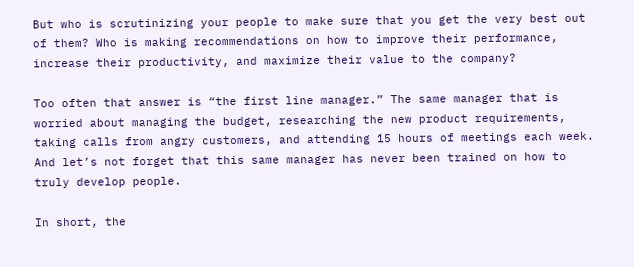But who is scrutinizing your people to make sure that you get the very best out of them? Who is making recommendations on how to improve their performance, increase their productivity, and maximize their value to the company?

Too often that answer is “the first line manager.” The same manager that is worried about managing the budget, researching the new product requirements, taking calls from angry customers, and attending 15 hours of meetings each week. And let’s not forget that this same manager has never been trained on how to truly develop people.

In short, the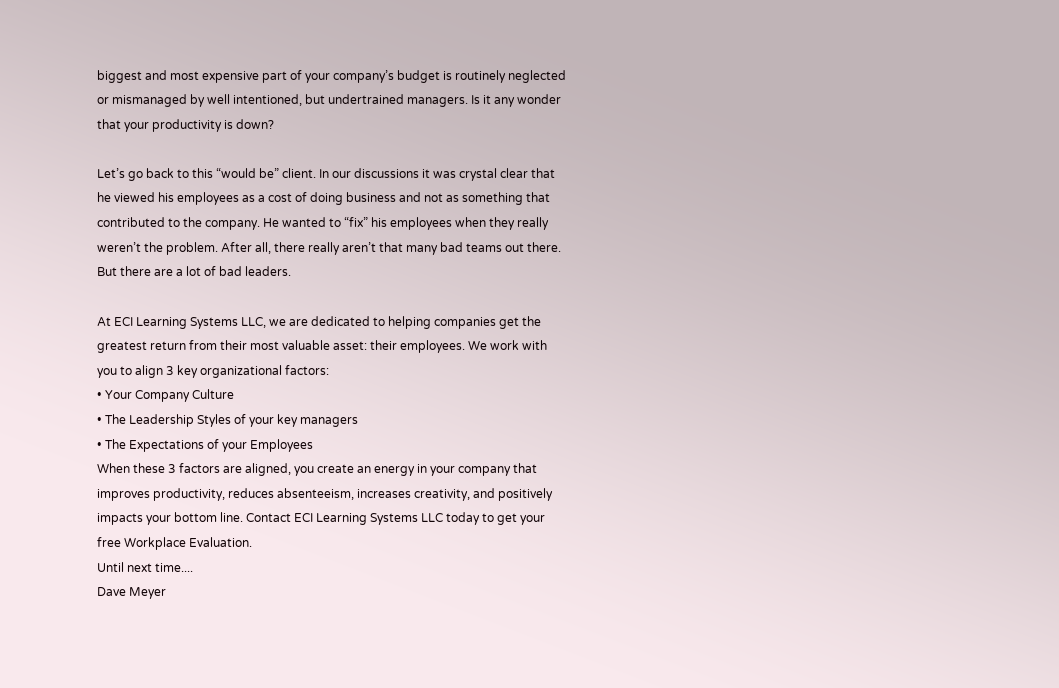biggest and most expensive part of your company’s budget is routinely neglected or mismanaged by well intentioned, but undertrained managers. Is it any wonder that your productivity is down?

Let’s go back to this “would be” client. In our discussions it was crystal clear that he viewed his employees as a cost of doing business and not as something that contributed to the company. He wanted to “fix” his employees when they really weren’t the problem. After all, there really aren’t that many bad teams out there. But there are a lot of bad leaders.

At ECI Learning Systems LLC, we are dedicated to helping companies get the greatest return from their most valuable asset: their employees. We work with you to align 3 key organizational factors:
• Your Company Culture
• The Leadership Styles of your key managers
• The Expectations of your Employees
When these 3 factors are aligned, you create an energy in your company that improves productivity, reduces absenteeism, increases creativity, and positively impacts your bottom line. Contact ECI Learning Systems LLC today to get your free Workplace Evaluation.
Until next time....
Dave Meyer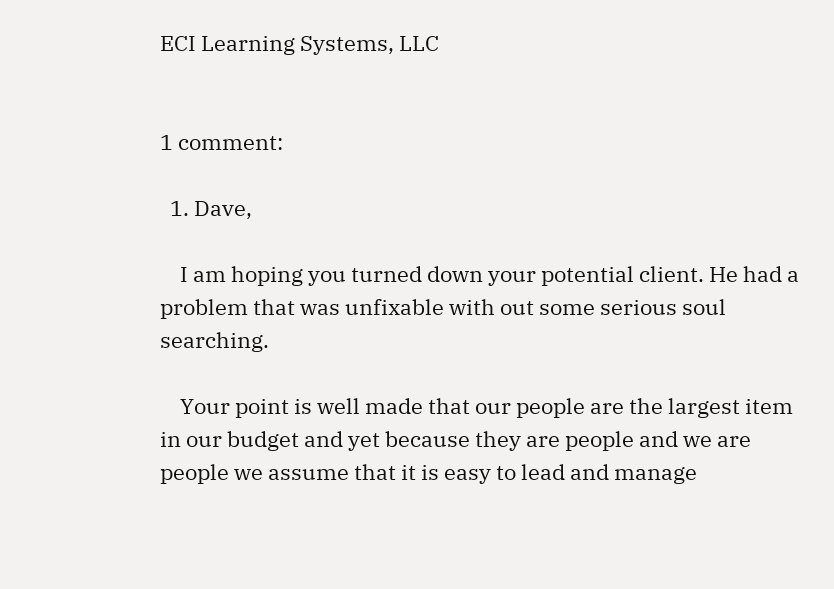ECI Learning Systems, LLC


1 comment:

  1. Dave,

    I am hoping you turned down your potential client. He had a problem that was unfixable with out some serious soul searching.

    Your point is well made that our people are the largest item in our budget and yet because they are people and we are people we assume that it is easy to lead and manage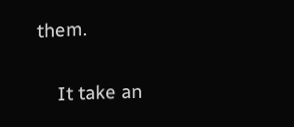them.

    It take an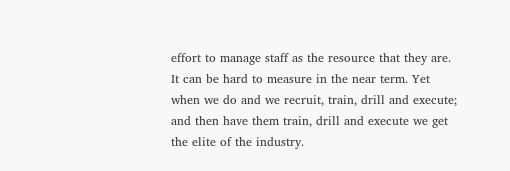effort to manage staff as the resource that they are. It can be hard to measure in the near term. Yet when we do and we recruit, train, drill and execute; and then have them train, drill and execute we get the elite of the industry.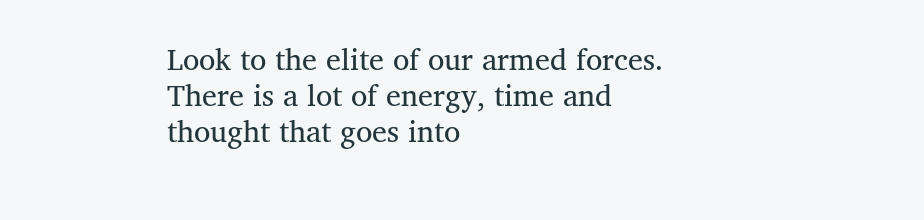Look to the elite of our armed forces. There is a lot of energy, time and thought that goes into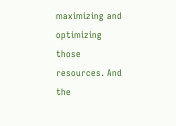maximizing and optimizing those resources. And the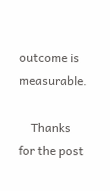outcome is measurable.

    Thanks for the post